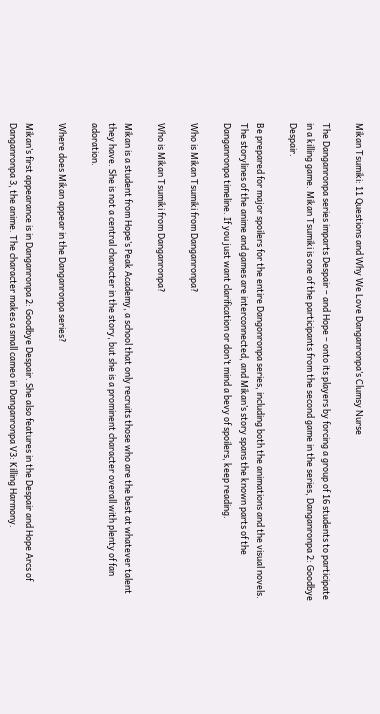Mikan Tsumiki: 11 Questions and Why We Love Danganronpa’s Clumsy Nurse

The Danganronpa series imparts Despair – and Hope – onto its players by forcing a group of 16 students to participate in a killing game. Mikan Tsumiki is one of the participants from the second game in the series, Danganronpa 2: Goodbye Despair.

Be prepared for major spoilers for the entire Dangonronpa series, including both the animations and the visual novels. The storylines of the anime and games are interconnected, and Mikan’s story spans the known parts of the Danganronpa timeline. If you just want clarification or don’t mind a bevy of spoilers, keep reading.

Who is Mikan Tsumiki from Danganronpa?

Who is Mikan Tsumiki from Danganronpa?

Mikan is a student from Hope’s Peak Academy, a school that only recruits those who are the best at whatever talent they have. She is not a central character in the story, but she is a prominent character overall with plenty of fan adoration.

Where does Mikan appear in the Danganronpa series?

Mikan’s first appearance is in Danganronpa 2: Goodbye Despair. She also features in the Despair and Hope Arcs of Danganronpa 3, the anime. The character makes a small cameo in Danganronpa V3: Killing Harmony.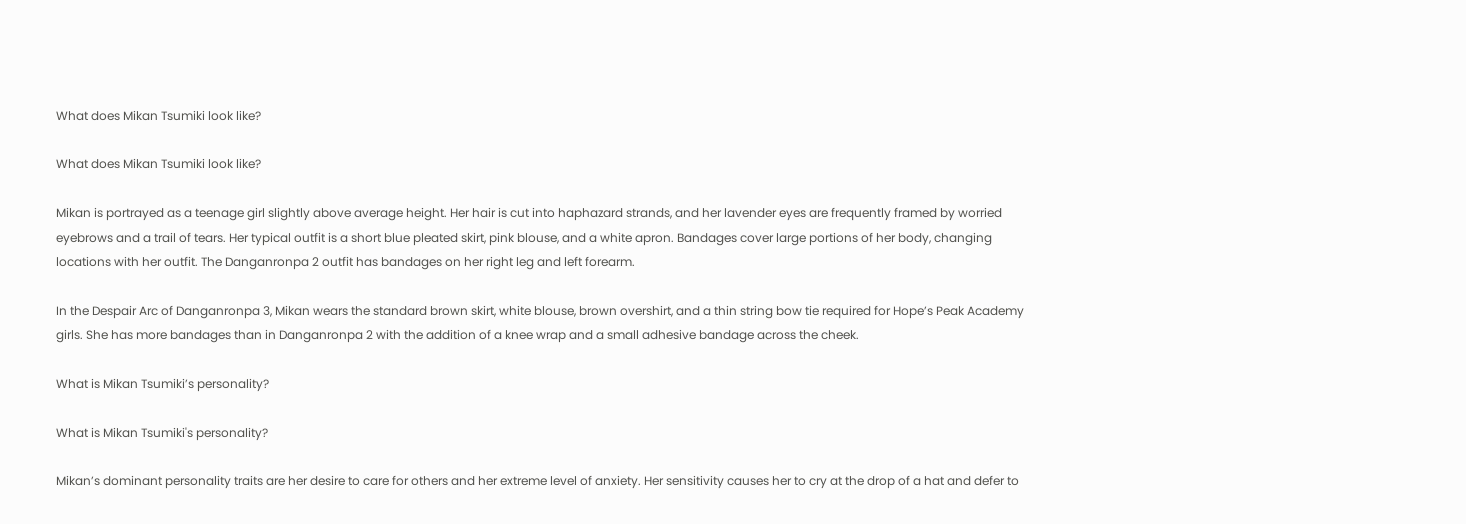What does Mikan Tsumiki look like?

What does Mikan Tsumiki look like?

Mikan is portrayed as a teenage girl slightly above average height. Her hair is cut into haphazard strands, and her lavender eyes are frequently framed by worried eyebrows and a trail of tears. Her typical outfit is a short blue pleated skirt, pink blouse, and a white apron. Bandages cover large portions of her body, changing locations with her outfit. The Danganronpa 2 outfit has bandages on her right leg and left forearm.

In the Despair Arc of Danganronpa 3, Mikan wears the standard brown skirt, white blouse, brown overshirt, and a thin string bow tie required for Hope’s Peak Academy girls. She has more bandages than in Danganronpa 2 with the addition of a knee wrap and a small adhesive bandage across the cheek.

What is Mikan Tsumiki’s personality?

What is Mikan Tsumiki's personality?

Mikan’s dominant personality traits are her desire to care for others and her extreme level of anxiety. Her sensitivity causes her to cry at the drop of a hat and defer to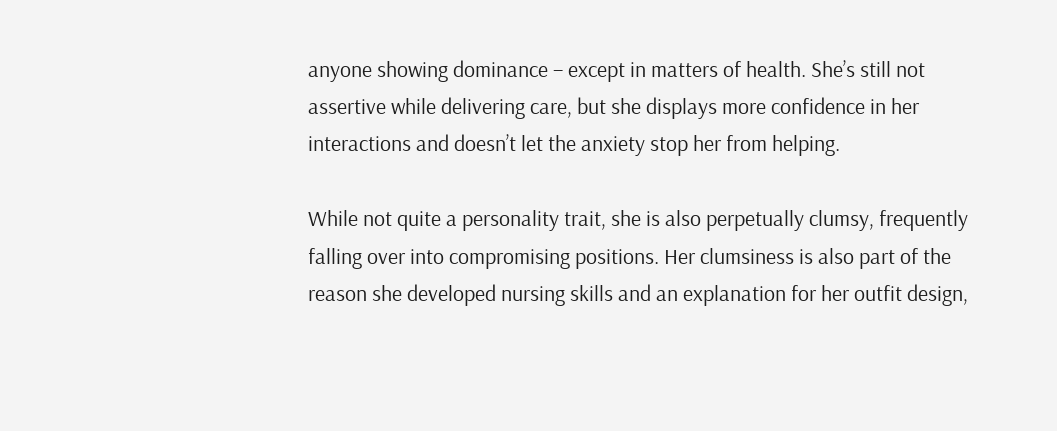anyone showing dominance – except in matters of health. She’s still not assertive while delivering care, but she displays more confidence in her interactions and doesn’t let the anxiety stop her from helping.

While not quite a personality trait, she is also perpetually clumsy, frequently falling over into compromising positions. Her clumsiness is also part of the reason she developed nursing skills and an explanation for her outfit design,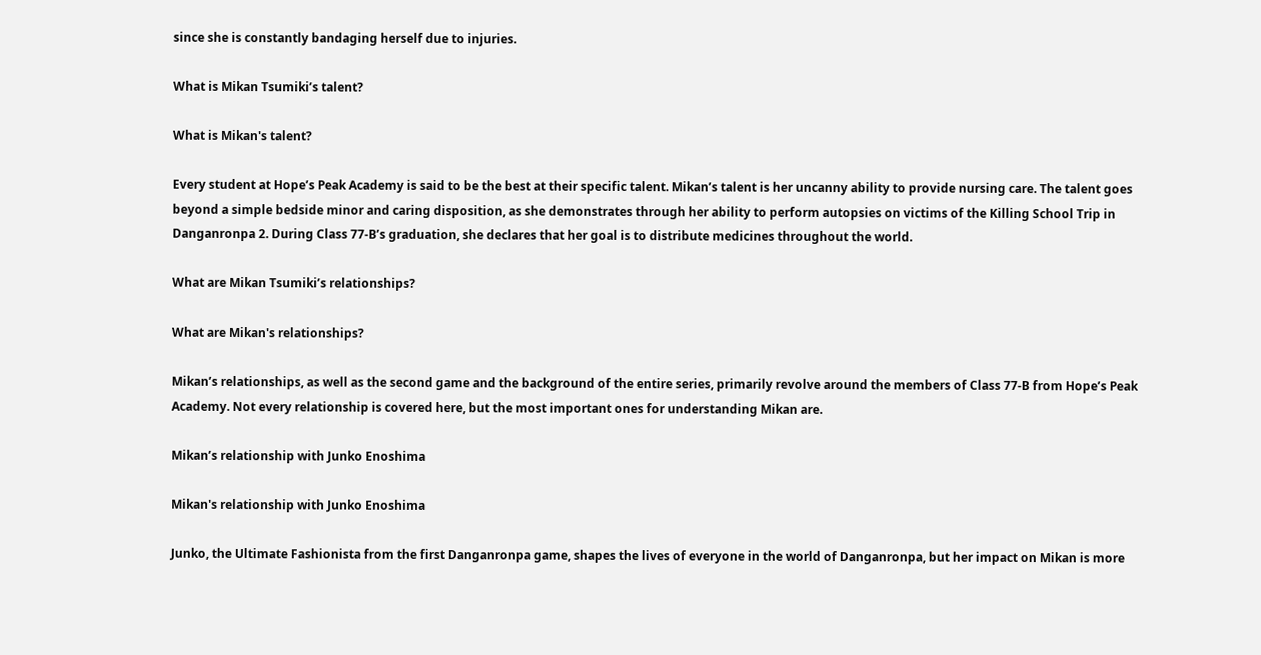since she is constantly bandaging herself due to injuries.

What is Mikan Tsumiki’s talent?

What is Mikan's talent?

Every student at Hope’s Peak Academy is said to be the best at their specific talent. Mikan’s talent is her uncanny ability to provide nursing care. The talent goes beyond a simple bedside minor and caring disposition, as she demonstrates through her ability to perform autopsies on victims of the Killing School Trip in Danganronpa 2. During Class 77-B’s graduation, she declares that her goal is to distribute medicines throughout the world.

What are Mikan Tsumiki’s relationships?

What are Mikan's relationships?

Mikan’s relationships, as well as the second game and the background of the entire series, primarily revolve around the members of Class 77-B from Hope’s Peak Academy. Not every relationship is covered here, but the most important ones for understanding Mikan are.

Mikan’s relationship with Junko Enoshima

Mikan's relationship with Junko Enoshima

Junko, the Ultimate Fashionista from the first Danganronpa game, shapes the lives of everyone in the world of Danganronpa, but her impact on Mikan is more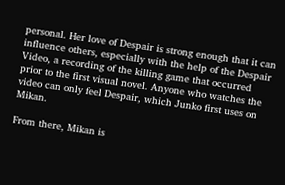personal. Her love of Despair is strong enough that it can influence others, especially with the help of the Despair Video, a recording of the killing game that occurred prior to the first visual novel. Anyone who watches the video can only feel Despair, which Junko first uses on Mikan.

From there, Mikan is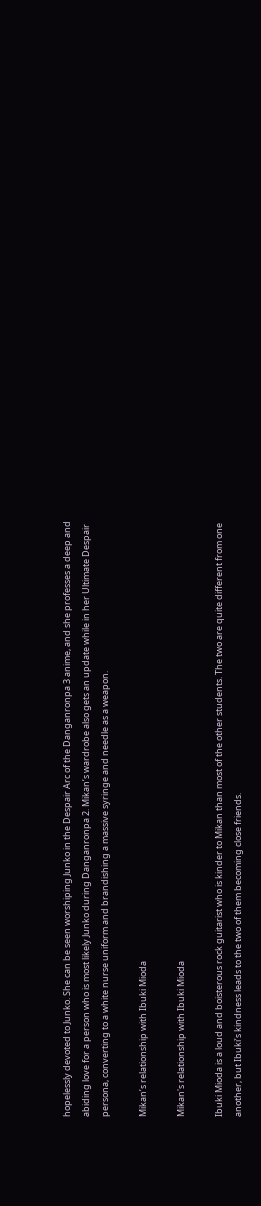hopelessly devoted to Junko. She can be seen worshiping Junko in the Despair Arc of the Danganronpa 3 anime, and she professes a deep and abiding love for a person who is most likely Junko during Danganronpa 2. Mikan’s wardrobe also gets an update while in her Ultimate Despair persona, converting to a white nurse uniform and brandishing a massive syringe and needle as a weapon.

Mikan’s relationship with Ibuki Mioda

Mikan's relationship with Ibuki Mioda

Ibuki Mioda is a loud and boisterous rock guitarist who is kinder to Mikan than most of the other students. The two are quite different from one another, but Ibuki’s kindness leads to the two of them becoming close friends.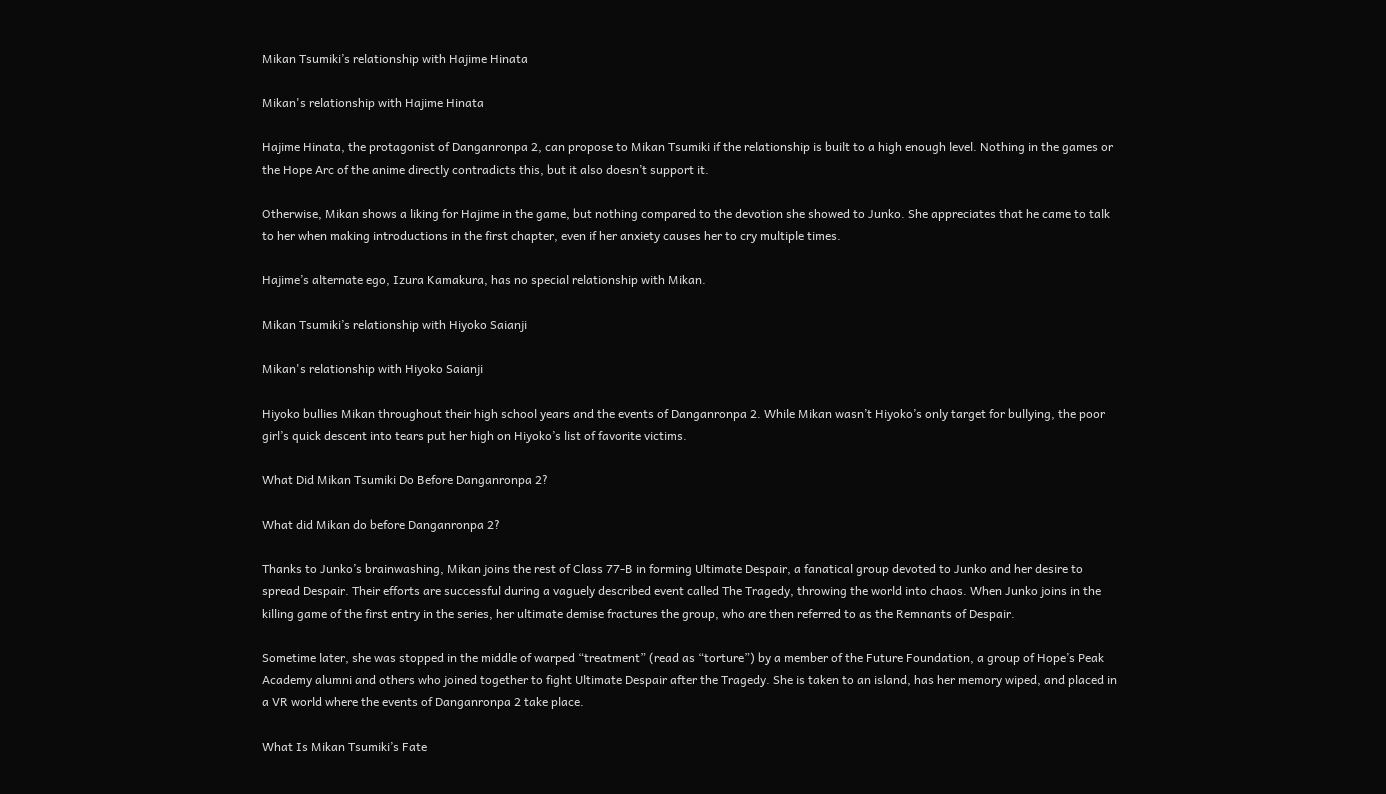Mikan Tsumiki’s relationship with Hajime Hinata

Mikan's relationship with Hajime Hinata

Hajime Hinata, the protagonist of Danganronpa 2, can propose to Mikan Tsumiki if the relationship is built to a high enough level. Nothing in the games or the Hope Arc of the anime directly contradicts this, but it also doesn’t support it.

Otherwise, Mikan shows a liking for Hajime in the game, but nothing compared to the devotion she showed to Junko. She appreciates that he came to talk to her when making introductions in the first chapter, even if her anxiety causes her to cry multiple times.

Hajime’s alternate ego, Izura Kamakura, has no special relationship with Mikan.

Mikan Tsumiki’s relationship with Hiyoko Saianji

Mikan's relationship with Hiyoko Saianji

Hiyoko bullies Mikan throughout their high school years and the events of Danganronpa 2. While Mikan wasn’t Hiyoko’s only target for bullying, the poor girl’s quick descent into tears put her high on Hiyoko’s list of favorite victims.

What Did Mikan Tsumiki Do Before Danganronpa 2?

What did Mikan do before Danganronpa 2?

Thanks to Junko’s brainwashing, Mikan joins the rest of Class 77-B in forming Ultimate Despair, a fanatical group devoted to Junko and her desire to spread Despair. Their efforts are successful during a vaguely described event called The Tragedy, throwing the world into chaos. When Junko joins in the killing game of the first entry in the series, her ultimate demise fractures the group, who are then referred to as the Remnants of Despair.

Sometime later, she was stopped in the middle of warped “treatment” (read as “torture”) by a member of the Future Foundation, a group of Hope’s Peak Academy alumni and others who joined together to fight Ultimate Despair after the Tragedy. She is taken to an island, has her memory wiped, and placed in a VR world where the events of Danganronpa 2 take place.

What Is Mikan Tsumiki’s Fate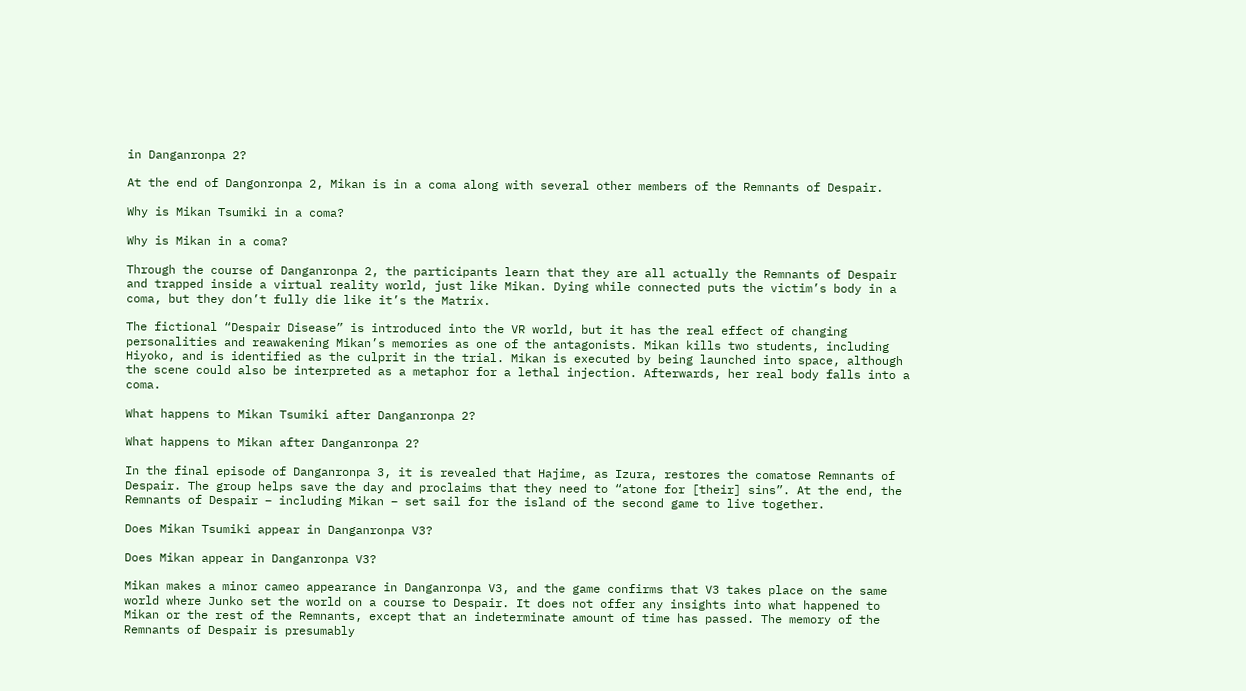in Danganronpa 2?

At the end of Dangonronpa 2, Mikan is in a coma along with several other members of the Remnants of Despair.

Why is Mikan Tsumiki in a coma?

Why is Mikan in a coma?

Through the course of Danganronpa 2, the participants learn that they are all actually the Remnants of Despair and trapped inside a virtual reality world, just like Mikan. Dying while connected puts the victim’s body in a coma, but they don’t fully die like it’s the Matrix.

The fictional “Despair Disease” is introduced into the VR world, but it has the real effect of changing personalities and reawakening Mikan’s memories as one of the antagonists. Mikan kills two students, including Hiyoko, and is identified as the culprit in the trial. Mikan is executed by being launched into space, although the scene could also be interpreted as a metaphor for a lethal injection. Afterwards, her real body falls into a coma.

What happens to Mikan Tsumiki after Danganronpa 2?

What happens to Mikan after Danganronpa 2?

In the final episode of Danganronpa 3, it is revealed that Hajime, as Izura, restores the comatose Remnants of Despair. The group helps save the day and proclaims that they need to “atone for [their] sins”. At the end, the Remnants of Despair – including Mikan – set sail for the island of the second game to live together.

Does Mikan Tsumiki appear in Danganronpa V3?

Does Mikan appear in Danganronpa V3?

Mikan makes a minor cameo appearance in Danganronpa V3, and the game confirms that V3 takes place on the same world where Junko set the world on a course to Despair. It does not offer any insights into what happened to Mikan or the rest of the Remnants, except that an indeterminate amount of time has passed. The memory of the Remnants of Despair is presumably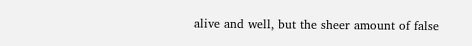alive and well, but the sheer amount of false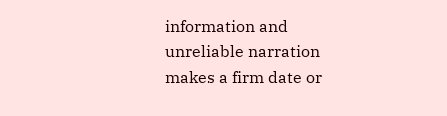information and unreliable narration makes a firm date or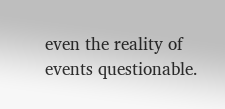even the reality of events questionable.